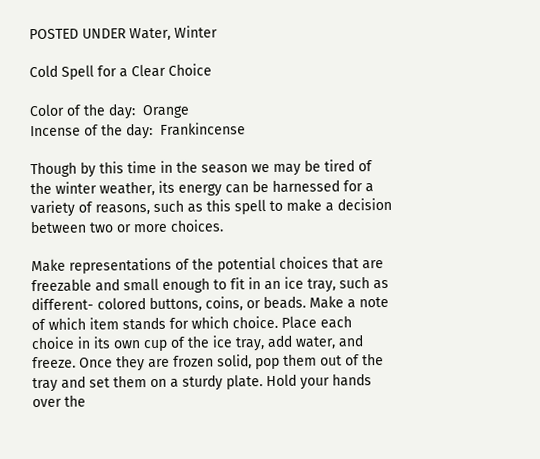POSTED UNDER Water, Winter

Cold Spell for a Clear Choice

Color of the day:  Orange
Incense of the day:  Frankincense

Though by this time in the season we may be tired of the winter weather, its energy can be harnessed for a variety of reasons, such as this spell to make a decision between two or more choices.

Make representations of the potential choices that are freezable and small enough to fit in an ice tray, such as different- colored buttons, coins, or beads. Make a note of which item stands for which choice. Place each choice in its own cup of the ice tray, add water, and freeze. Once they are frozen solid, pop them out of the tray and set them on a sturdy plate. Hold your hands over the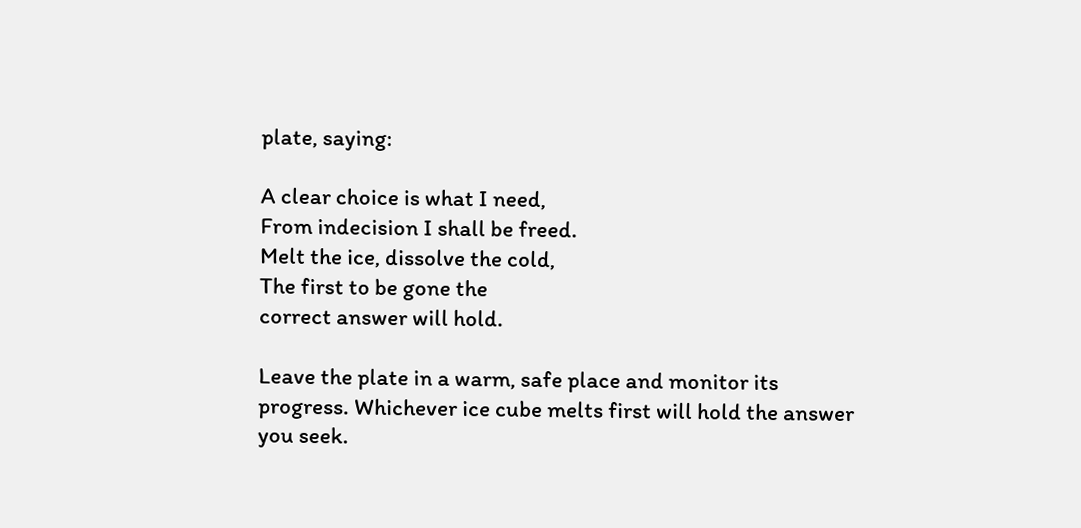plate, saying:

A clear choice is what I need,
From indecision I shall be freed.
Melt the ice, dissolve the cold,
The first to be gone the
correct answer will hold.

Leave the plate in a warm, safe place and monitor its progress. Whichever ice cube melts first will hold the answer you seek.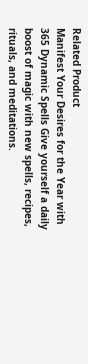Related Product
Manifest Your Desires for the Year with 365 Dynamic Spells Give yourself a daily boost of magic with new spells, recipes, rituals, and meditations.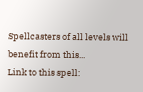Spellcasters of all levels will benefit from this...
Link to this spell: